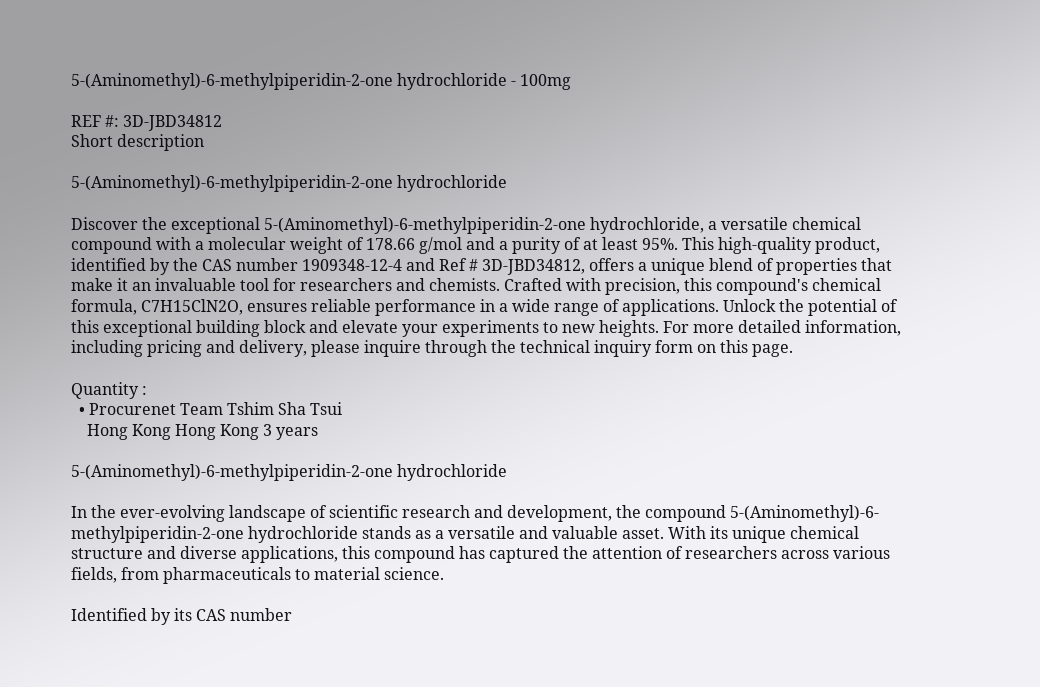5-(Aminomethyl)-6-methylpiperidin-2-one hydrochloride - 100mg

REF #: 3D-JBD34812
Short description

5-(Aminomethyl)-6-methylpiperidin-2-one hydrochloride

Discover the exceptional 5-(Aminomethyl)-6-methylpiperidin-2-one hydrochloride, a versatile chemical compound with a molecular weight of 178.66 g/mol and a purity of at least 95%. This high-quality product, identified by the CAS number 1909348-12-4 and Ref # 3D-JBD34812, offers a unique blend of properties that make it an invaluable tool for researchers and chemists. Crafted with precision, this compound's chemical formula, C7H15ClN2O, ensures reliable performance in a wide range of applications. Unlock the potential of this exceptional building block and elevate your experiments to new heights. For more detailed information, including pricing and delivery, please inquire through the technical inquiry form on this page.

Quantity :
  • Procurenet Team Tshim Sha Tsui
    Hong Kong Hong Kong 3 years

5-(Aminomethyl)-6-methylpiperidin-2-one hydrochloride

In the ever-evolving landscape of scientific research and development, the compound 5-(Aminomethyl)-6-methylpiperidin-2-one hydrochloride stands as a versatile and valuable asset. With its unique chemical structure and diverse applications, this compound has captured the attention of researchers across various fields, from pharmaceuticals to material science.

Identified by its CAS number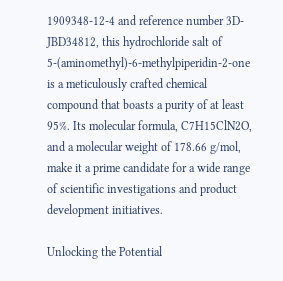1909348-12-4 and reference number 3D-JBD34812, this hydrochloride salt of 5-(aminomethyl)-6-methylpiperidin-2-one is a meticulously crafted chemical compound that boasts a purity of at least 95%. Its molecular formula, C7H15ClN2O, and a molecular weight of 178.66 g/mol, make it a prime candidate for a wide range of scientific investigations and product development initiatives.

Unlocking the Potential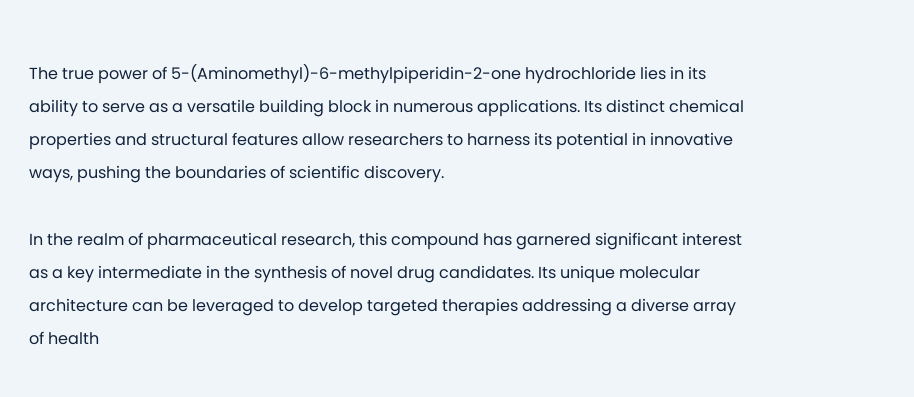The true power of 5-(Aminomethyl)-6-methylpiperidin-2-one hydrochloride lies in its ability to serve as a versatile building block in numerous applications. Its distinct chemical properties and structural features allow researchers to harness its potential in innovative ways, pushing the boundaries of scientific discovery.

In the realm of pharmaceutical research, this compound has garnered significant interest as a key intermediate in the synthesis of novel drug candidates. Its unique molecular architecture can be leveraged to develop targeted therapies addressing a diverse array of health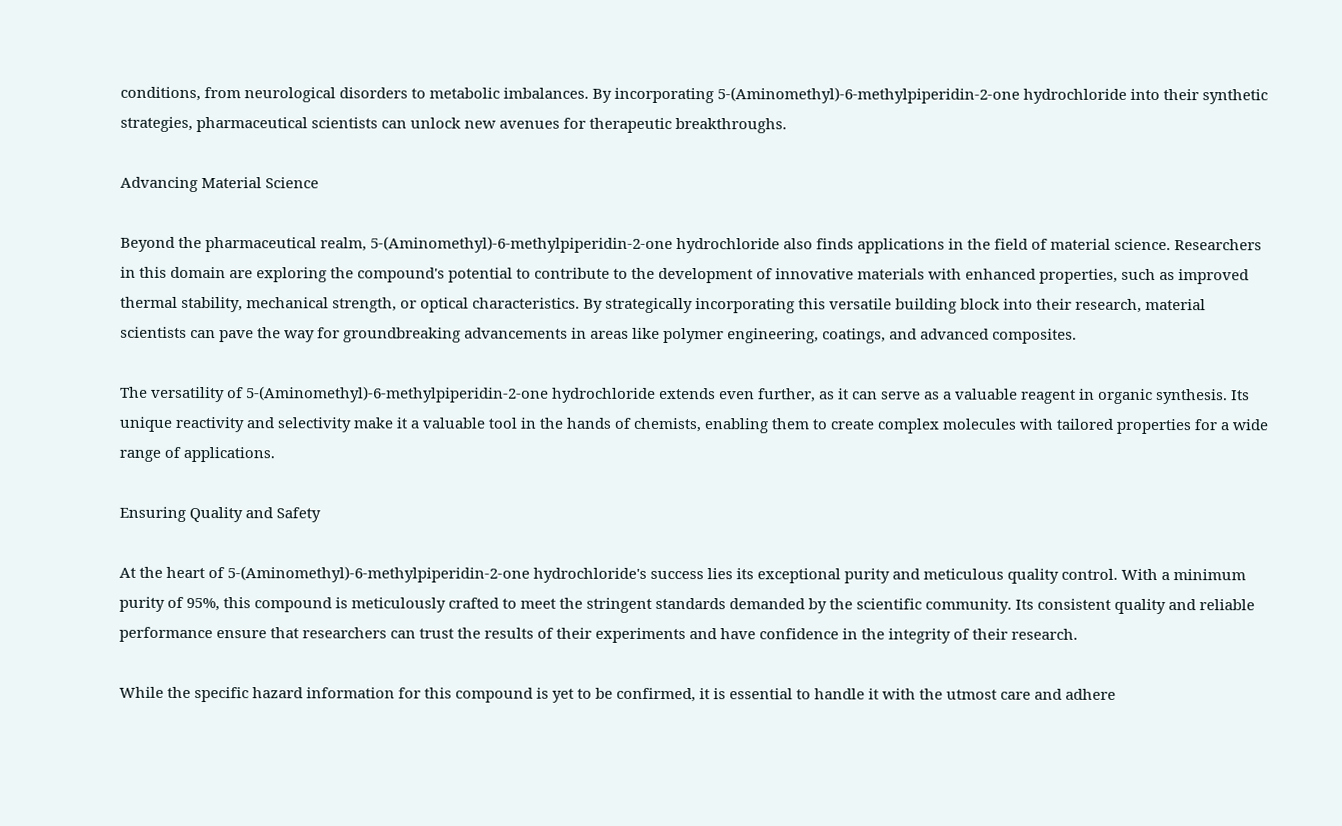conditions, from neurological disorders to metabolic imbalances. By incorporating 5-(Aminomethyl)-6-methylpiperidin-2-one hydrochloride into their synthetic strategies, pharmaceutical scientists can unlock new avenues for therapeutic breakthroughs.

Advancing Material Science

Beyond the pharmaceutical realm, 5-(Aminomethyl)-6-methylpiperidin-2-one hydrochloride also finds applications in the field of material science. Researchers in this domain are exploring the compound's potential to contribute to the development of innovative materials with enhanced properties, such as improved thermal stability, mechanical strength, or optical characteristics. By strategically incorporating this versatile building block into their research, material scientists can pave the way for groundbreaking advancements in areas like polymer engineering, coatings, and advanced composites.

The versatility of 5-(Aminomethyl)-6-methylpiperidin-2-one hydrochloride extends even further, as it can serve as a valuable reagent in organic synthesis. Its unique reactivity and selectivity make it a valuable tool in the hands of chemists, enabling them to create complex molecules with tailored properties for a wide range of applications.

Ensuring Quality and Safety

At the heart of 5-(Aminomethyl)-6-methylpiperidin-2-one hydrochloride's success lies its exceptional purity and meticulous quality control. With a minimum purity of 95%, this compound is meticulously crafted to meet the stringent standards demanded by the scientific community. Its consistent quality and reliable performance ensure that researchers can trust the results of their experiments and have confidence in the integrity of their research.

While the specific hazard information for this compound is yet to be confirmed, it is essential to handle it with the utmost care and adhere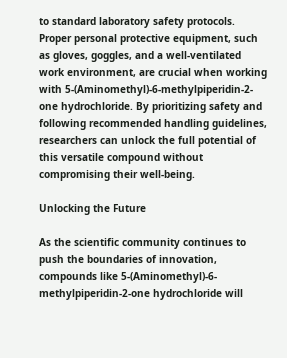to standard laboratory safety protocols. Proper personal protective equipment, such as gloves, goggles, and a well-ventilated work environment, are crucial when working with 5-(Aminomethyl)-6-methylpiperidin-2-one hydrochloride. By prioritizing safety and following recommended handling guidelines, researchers can unlock the full potential of this versatile compound without compromising their well-being.

Unlocking the Future

As the scientific community continues to push the boundaries of innovation, compounds like 5-(Aminomethyl)-6-methylpiperidin-2-one hydrochloride will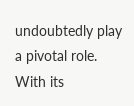undoubtedly play a pivotal role. With its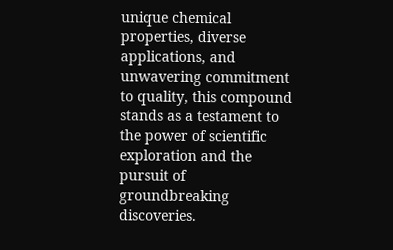unique chemical properties, diverse applications, and unwavering commitment to quality, this compound stands as a testament to the power of scientific exploration and the pursuit of groundbreaking discoveries.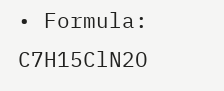• Formula: C7H15ClN2O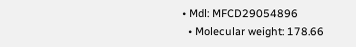• Mdl: MFCD29054896
  • Molecular weight: 178.66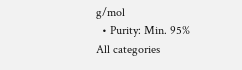g/mol
  • Purity: Min. 95%
All categories